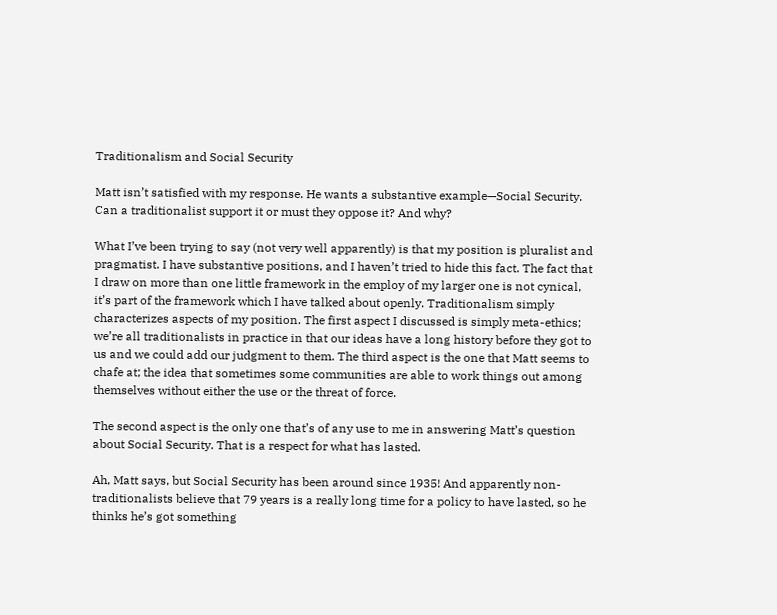Traditionalism and Social Security

Matt isn’t satisfied with my response. He wants a substantive example—Social Security. Can a traditionalist support it or must they oppose it? And why?

What I’ve been trying to say (not very well apparently) is that my position is pluralist and pragmatist. I have substantive positions, and I haven’t tried to hide this fact. The fact that I draw on more than one little framework in the employ of my larger one is not cynical, it’s part of the framework which I have talked about openly. Traditionalism simply characterizes aspects of my position. The first aspect I discussed is simply meta-ethics; we’re all traditionalists in practice in that our ideas have a long history before they got to us and we could add our judgment to them. The third aspect is the one that Matt seems to chafe at; the idea that sometimes some communities are able to work things out among themselves without either the use or the threat of force.

The second aspect is the only one that’s of any use to me in answering Matt’s question about Social Security. That is a respect for what has lasted.

Ah, Matt says, but Social Security has been around since 1935! And apparently non-traditionalists believe that 79 years is a really long time for a policy to have lasted, so he thinks he’s got something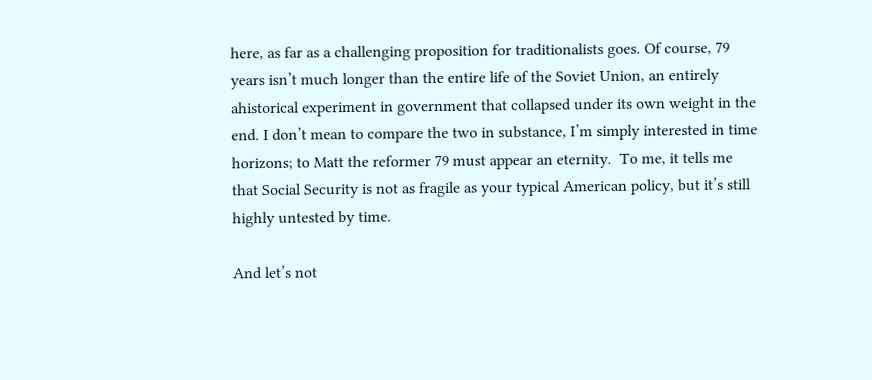here, as far as a challenging proposition for traditionalists goes. Of course, 79 years isn’t much longer than the entire life of the Soviet Union, an entirely ahistorical experiment in government that collapsed under its own weight in the end. I don’t mean to compare the two in substance, I’m simply interested in time horizons; to Matt the reformer 79 must appear an eternity.  To me, it tells me that Social Security is not as fragile as your typical American policy, but it’s still highly untested by time.

And let’s not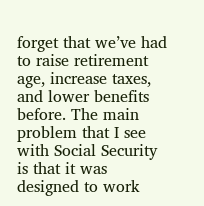forget that we’ve had to raise retirement age, increase taxes, and lower benefits before. The main problem that I see with Social Security is that it was designed to work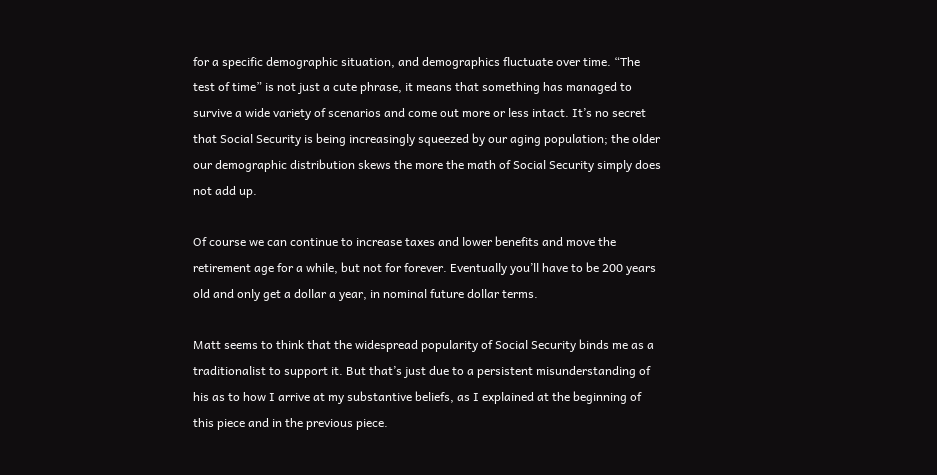for a specific demographic situation, and demographics fluctuate over time. “The test of time” is not just a cute phrase, it means that something has managed to survive a wide variety of scenarios and come out more or less intact. It’s no secret that Social Security is being increasingly squeezed by our aging population; the older our demographic distribution skews the more the math of Social Security simply does not add up.

Of course we can continue to increase taxes and lower benefits and move the retirement age for a while, but not for forever. Eventually you’ll have to be 200 years old and only get a dollar a year, in nominal future dollar terms.

Matt seems to think that the widespread popularity of Social Security binds me as a traditionalist to support it. But that’s just due to a persistent misunderstanding of his as to how I arrive at my substantive beliefs, as I explained at the beginning of this piece and in the previous piece.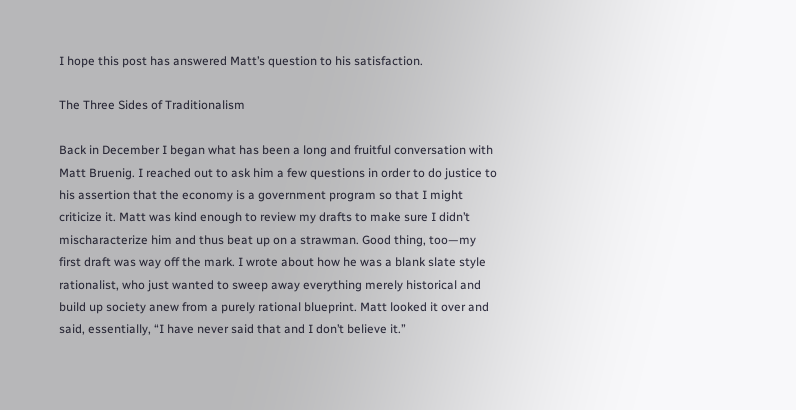I hope this post has answered Matt’s question to his satisfaction.

The Three Sides of Traditionalism

Back in December I began what has been a long and fruitful conversation with Matt Bruenig. I reached out to ask him a few questions in order to do justice to his assertion that the economy is a government program so that I might criticize it. Matt was kind enough to review my drafts to make sure I didn’t mischaracterize him and thus beat up on a strawman. Good thing, too—my first draft was way off the mark. I wrote about how he was a blank slate style rationalist, who just wanted to sweep away everything merely historical and build up society anew from a purely rational blueprint. Matt looked it over and said, essentially, “I have never said that and I don’t believe it.”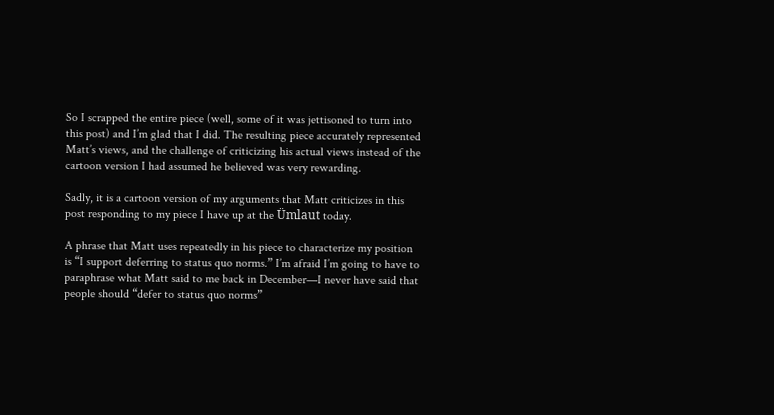So I scrapped the entire piece (well, some of it was jettisoned to turn into this post) and I’m glad that I did. The resulting piece accurately represented Matt’s views, and the challenge of criticizing his actual views instead of the cartoon version I had assumed he believed was very rewarding.

Sadly, it is a cartoon version of my arguments that Matt criticizes in this post responding to my piece I have up at the Ümlaut today.

A phrase that Matt uses repeatedly in his piece to characterize my position is “I support deferring to status quo norms.” I’m afraid I’m going to have to paraphrase what Matt said to me back in December—I never have said that people should “defer to status quo norms”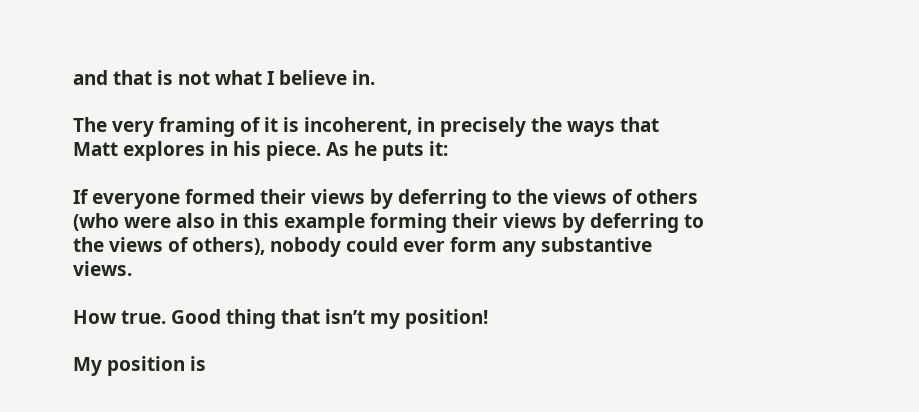and that is not what I believe in.

The very framing of it is incoherent, in precisely the ways that Matt explores in his piece. As he puts it:

If everyone formed their views by deferring to the views of others (who were also in this example forming their views by deferring to the views of others), nobody could ever form any substantive views.

How true. Good thing that isn’t my position!

My position is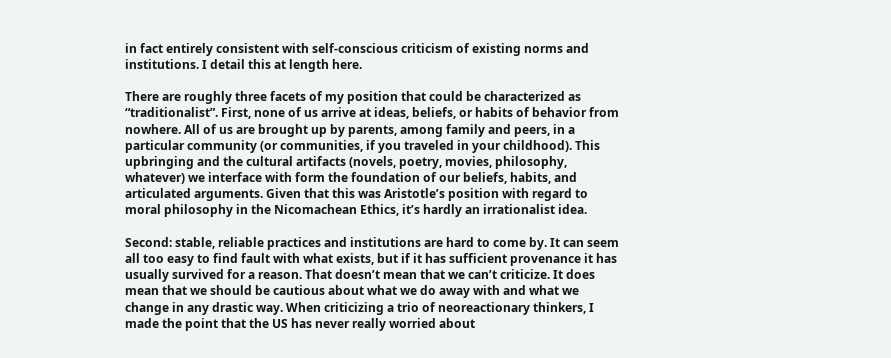in fact entirely consistent with self-conscious criticism of existing norms and institutions. I detail this at length here.

There are roughly three facets of my position that could be characterized as “traditionalist”. First, none of us arrive at ideas, beliefs, or habits of behavior from nowhere. All of us are brought up by parents, among family and peers, in a particular community (or communities, if you traveled in your childhood). This upbringing and the cultural artifacts (novels, poetry, movies, philosophy, whatever) we interface with form the foundation of our beliefs, habits, and articulated arguments. Given that this was Aristotle’s position with regard to moral philosophy in the Nicomachean Ethics, it’s hardly an irrationalist idea.

Second: stable, reliable practices and institutions are hard to come by. It can seem all too easy to find fault with what exists, but if it has sufficient provenance it has usually survived for a reason. That doesn’t mean that we can’t criticize. It does mean that we should be cautious about what we do away with and what we change in any drastic way. When criticizing a trio of neoreactionary thinkers, I made the point that the US has never really worried about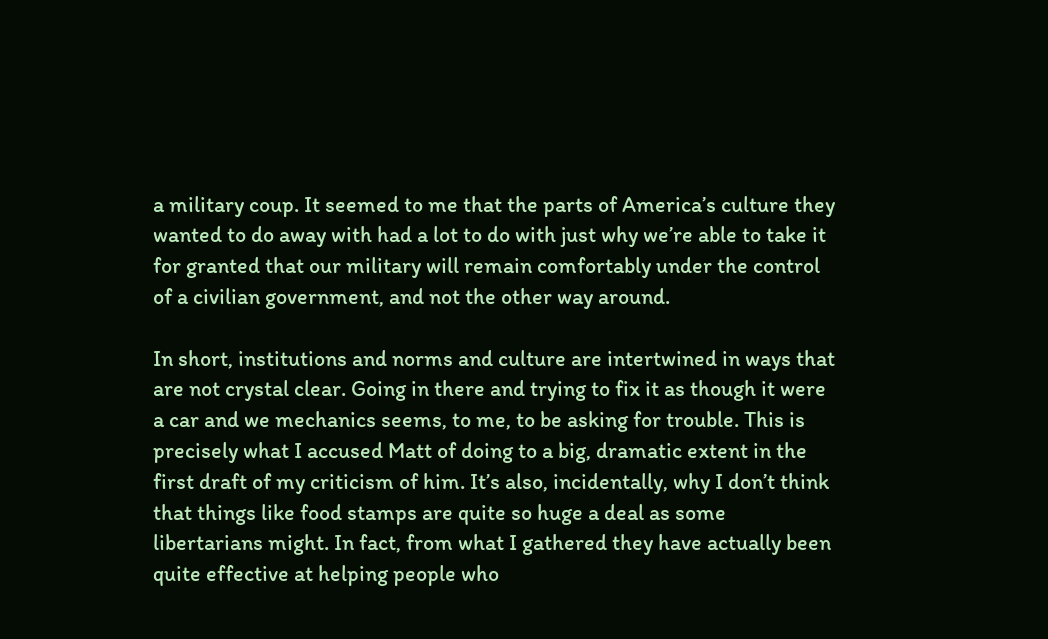a military coup. It seemed to me that the parts of America’s culture they wanted to do away with had a lot to do with just why we’re able to take it for granted that our military will remain comfortably under the control of a civilian government, and not the other way around.

In short, institutions and norms and culture are intertwined in ways that are not crystal clear. Going in there and trying to fix it as though it were a car and we mechanics seems, to me, to be asking for trouble. This is precisely what I accused Matt of doing to a big, dramatic extent in the first draft of my criticism of him. It’s also, incidentally, why I don’t think that things like food stamps are quite so huge a deal as some libertarians might. In fact, from what I gathered they have actually been quite effective at helping people who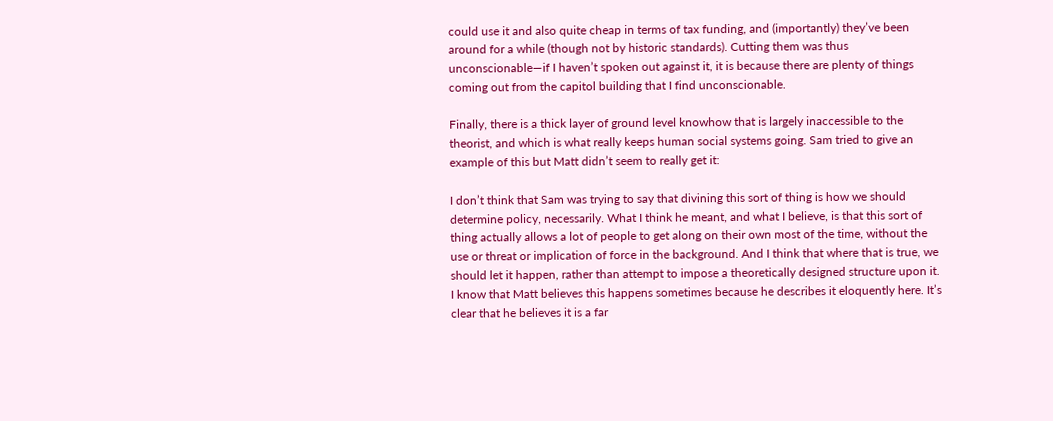could use it and also quite cheap in terms of tax funding, and (importantly) they’ve been around for a while (though not by historic standards). Cutting them was thus unconscionable—if I haven’t spoken out against it, it is because there are plenty of things coming out from the capitol building that I find unconscionable.

Finally, there is a thick layer of ground level knowhow that is largely inaccessible to the theorist, and which is what really keeps human social systems going. Sam tried to give an example of this but Matt didn’t seem to really get it:

I don’t think that Sam was trying to say that divining this sort of thing is how we should determine policy, necessarily. What I think he meant, and what I believe, is that this sort of thing actually allows a lot of people to get along on their own most of the time, without the use or threat or implication of force in the background. And I think that where that is true, we should let it happen, rather than attempt to impose a theoretically designed structure upon it. I know that Matt believes this happens sometimes because he describes it eloquently here. It’s clear that he believes it is a far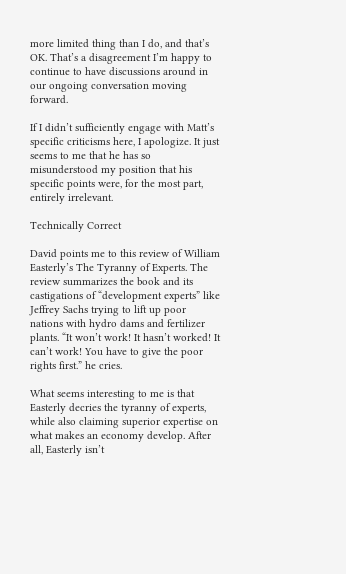more limited thing than I do, and that’s OK. That’s a disagreement I’m happy to continue to have discussions around in our ongoing conversation moving forward.

If I didn’t sufficiently engage with Matt’s specific criticisms here, I apologize. It just seems to me that he has so misunderstood my position that his specific points were, for the most part, entirely irrelevant.

Technically Correct

David points me to this review of William Easterly’s The Tyranny of Experts. The review summarizes the book and its castigations of “development experts” like Jeffrey Sachs trying to lift up poor nations with hydro dams and fertilizer plants. “It won’t work! It hasn’t worked! It can’t work! You have to give the poor rights first.” he cries.

What seems interesting to me is that Easterly decries the tyranny of experts, while also claiming superior expertise on what makes an economy develop. After all, Easterly isn’t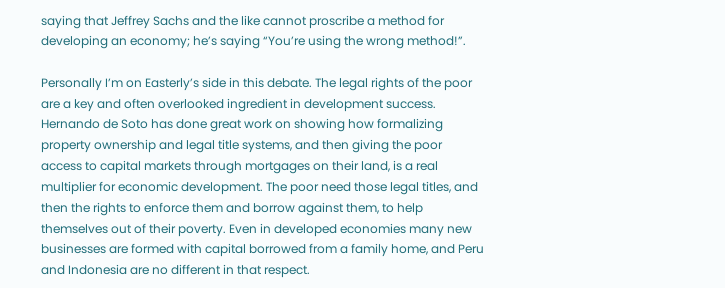saying that Jeffrey Sachs and the like cannot proscribe a method for developing an economy; he’s saying “You’re using the wrong method!”.

Personally I’m on Easterly’s side in this debate. The legal rights of the poor are a key and often overlooked ingredient in development success. Hernando de Soto has done great work on showing how formalizing property ownership and legal title systems, and then giving the poor access to capital markets through mortgages on their land, is a real multiplier for economic development. The poor need those legal titles, and then the rights to enforce them and borrow against them, to help themselves out of their poverty. Even in developed economies many new businesses are formed with capital borrowed from a family home, and Peru and Indonesia are no different in that respect.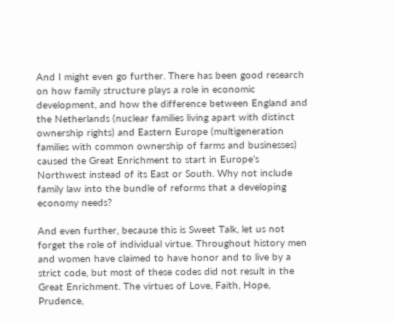And I might even go further. There has been good research on how family structure plays a role in economic development, and how the difference between England and the Netherlands (nuclear families living apart with distinct ownership rights) and Eastern Europe (multigeneration families with common ownership of farms and businesses) caused the Great Enrichment to start in Europe’s Northwest instead of its East or South. Why not include family law into the bundle of reforms that a developing economy needs?

And even further, because this is Sweet Talk, let us not forget the role of individual virtue. Throughout history men and women have claimed to have honor and to live by a strict code, but most of these codes did not result in the Great Enrichment. The virtues of Love, Faith, Hope, Prudence,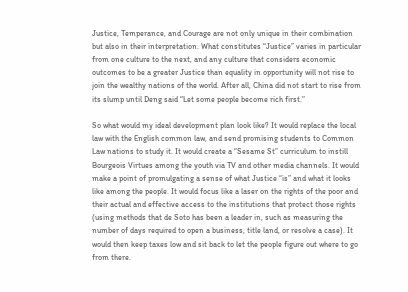Justice, Temperance, and Courage are not only unique in their combination but also in their interpretation. What constitutes “Justice” varies in particular from one culture to the next, and any culture that considers economic outcomes to be a greater Justice than equality in opportunity will not rise to join the wealthy nations of the world. After all, China did not start to rise from its slump until Deng said “Let some people become rich first.”

So what would my ideal development plan look like? It would replace the local law with the English common law, and send promising students to Common Law nations to study it. It would create a “Sesame St” curriculum to instill Bourgeois Virtues among the youth via TV and other media channels. It would make a point of promulgating a sense of what Justice “is” and what it looks like among the people. It would focus like a laser on the rights of the poor and their actual and effective access to the institutions that protect those rights (using methods that de Soto has been a leader in, such as measuring the number of days required to open a business, title land, or resolve a case). It would then keep taxes low and sit back to let the people figure out where to go from there.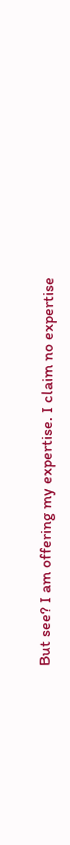But see? I am offering my expertise. I claim no expertise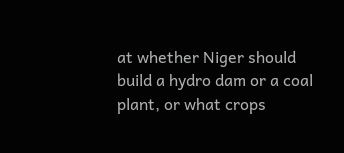at whether Niger should build a hydro dam or a coal plant, or what crops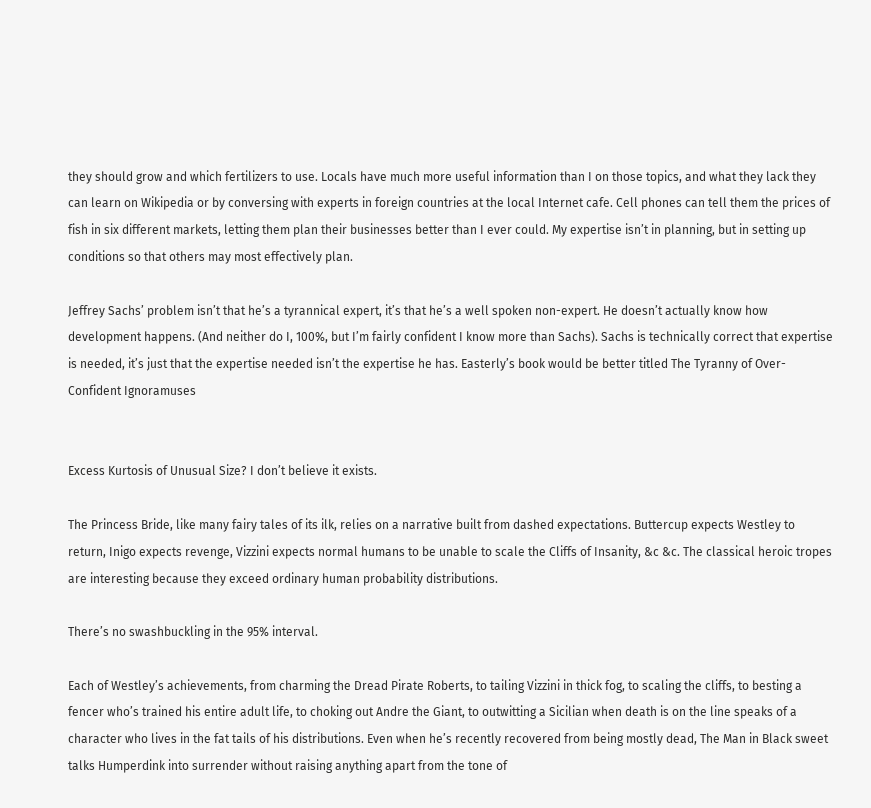they should grow and which fertilizers to use. Locals have much more useful information than I on those topics, and what they lack they can learn on Wikipedia or by conversing with experts in foreign countries at the local Internet cafe. Cell phones can tell them the prices of fish in six different markets, letting them plan their businesses better than I ever could. My expertise isn’t in planning, but in setting up conditions so that others may most effectively plan.

Jeffrey Sachs’ problem isn’t that he’s a tyrannical expert, it’s that he’s a well spoken non-expert. He doesn’t actually know how development happens. (And neither do I, 100%, but I’m fairly confident I know more than Sachs). Sachs is technically correct that expertise is needed, it’s just that the expertise needed isn’t the expertise he has. Easterly’s book would be better titled The Tyranny of Over-Confident Ignoramuses


Excess Kurtosis of Unusual Size? I don’t believe it exists.

The Princess Bride, like many fairy tales of its ilk, relies on a narrative built from dashed expectations. Buttercup expects Westley to return, Inigo expects revenge, Vizzini expects normal humans to be unable to scale the Cliffs of Insanity, &c &c. The classical heroic tropes are interesting because they exceed ordinary human probability distributions.

There’s no swashbuckling in the 95% interval.

Each of Westley’s achievements, from charming the Dread Pirate Roberts, to tailing Vizzini in thick fog, to scaling the cliffs, to besting a fencer who’s trained his entire adult life, to choking out Andre the Giant, to outwitting a Sicilian when death is on the line speaks of a character who lives in the fat tails of his distributions. Even when he’s recently recovered from being mostly dead, The Man in Black sweet talks Humperdink into surrender without raising anything apart from the tone of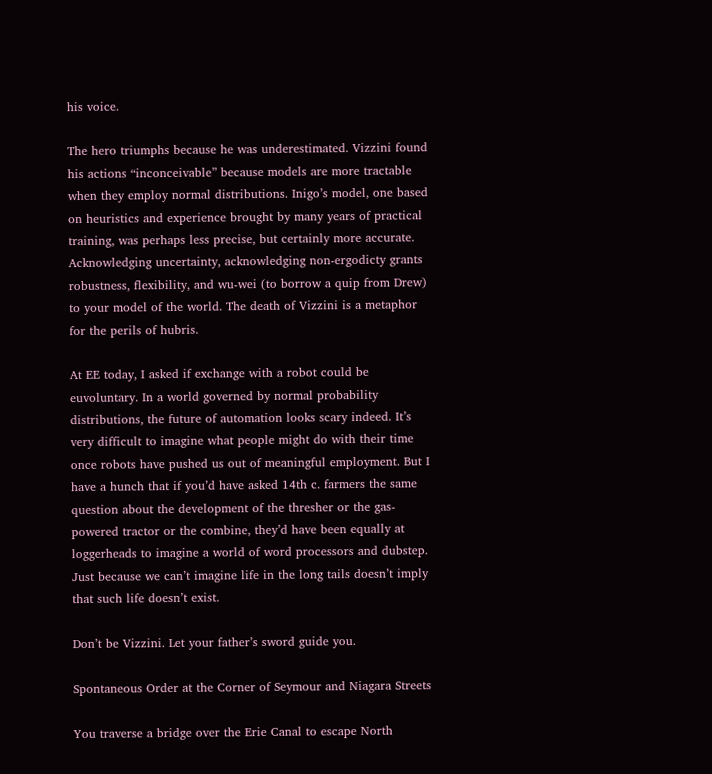his voice.

The hero triumphs because he was underestimated. Vizzini found his actions “inconceivable” because models are more tractable when they employ normal distributions. Inigo’s model, one based on heuristics and experience brought by many years of practical training, was perhaps less precise, but certainly more accurate. Acknowledging uncertainty, acknowledging non-ergodicty grants robustness, flexibility, and wu-wei (to borrow a quip from Drew) to your model of the world. The death of Vizzini is a metaphor for the perils of hubris.

At EE today, I asked if exchange with a robot could be euvoluntary. In a world governed by normal probability distributions, the future of automation looks scary indeed. It’s very difficult to imagine what people might do with their time once robots have pushed us out of meaningful employment. But I have a hunch that if you’d have asked 14th c. farmers the same question about the development of the thresher or the gas-powered tractor or the combine, they’d have been equally at loggerheads to imagine a world of word processors and dubstep. Just because we can’t imagine life in the long tails doesn’t imply that such life doesn’t exist.

Don’t be Vizzini. Let your father’s sword guide you.

Spontaneous Order at the Corner of Seymour and Niagara Streets

You traverse a bridge over the Erie Canal to escape North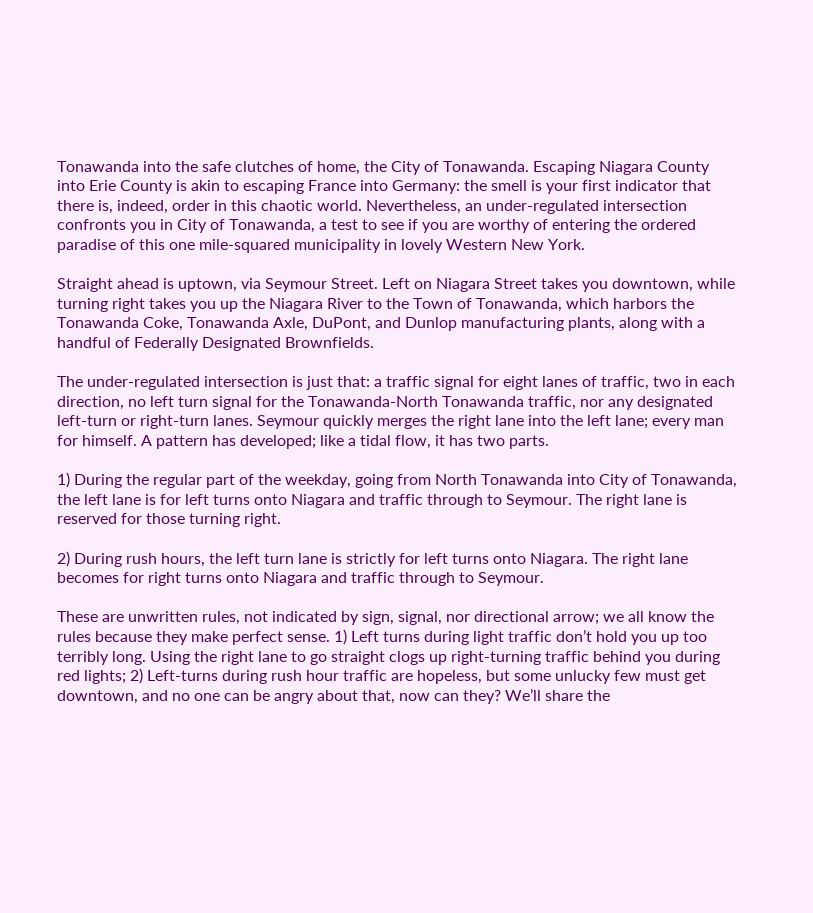Tonawanda into the safe clutches of home, the City of Tonawanda. Escaping Niagara County into Erie County is akin to escaping France into Germany: the smell is your first indicator that there is, indeed, order in this chaotic world. Nevertheless, an under-regulated intersection confronts you in City of Tonawanda, a test to see if you are worthy of entering the ordered paradise of this one mile-squared municipality in lovely Western New York.

Straight ahead is uptown, via Seymour Street. Left on Niagara Street takes you downtown, while turning right takes you up the Niagara River to the Town of Tonawanda, which harbors the Tonawanda Coke, Tonawanda Axle, DuPont, and Dunlop manufacturing plants, along with a handful of Federally Designated Brownfields.

The under-regulated intersection is just that: a traffic signal for eight lanes of traffic, two in each direction, no left turn signal for the Tonawanda-North Tonawanda traffic, nor any designated left-turn or right-turn lanes. Seymour quickly merges the right lane into the left lane; every man for himself. A pattern has developed; like a tidal flow, it has two parts.

1) During the regular part of the weekday, going from North Tonawanda into City of Tonawanda, the left lane is for left turns onto Niagara and traffic through to Seymour. The right lane is reserved for those turning right.

2) During rush hours, the left turn lane is strictly for left turns onto Niagara. The right lane becomes for right turns onto Niagara and traffic through to Seymour.

These are unwritten rules, not indicated by sign, signal, nor directional arrow; we all know the rules because they make perfect sense. 1) Left turns during light traffic don’t hold you up too terribly long. Using the right lane to go straight clogs up right-turning traffic behind you during red lights; 2) Left-turns during rush hour traffic are hopeless, but some unlucky few must get downtown, and no one can be angry about that, now can they? We’ll share the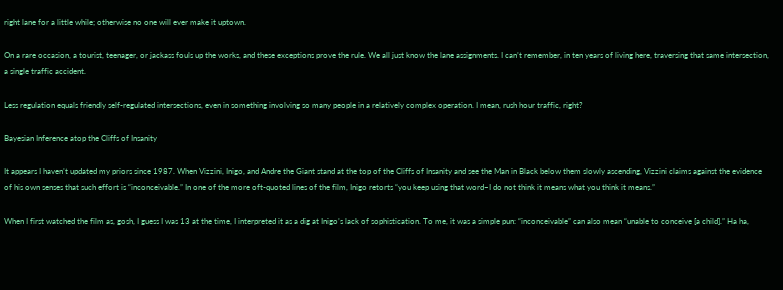right lane for a little while; otherwise no one will ever make it uptown.

On a rare occasion, a tourist, teenager, or jackass fouls up the works, and these exceptions prove the rule. We all just know the lane assignments. I can’t remember, in ten years of living here, traversing that same intersection, a single traffic accident.

Less regulation equals friendly self-regulated intersections, even in something involving so many people in a relatively complex operation. I mean, rush hour traffic, right?

Bayesian Inference atop the Cliffs of Insanity

It appears I haven’t updated my priors since 1987. When Vizzini, Inigo, and Andre the Giant stand at the top of the Cliffs of Insanity and see the Man in Black below them slowly ascending, Vizzini claims against the evidence of his own senses that such effort is “inconceivable.” In one of the more oft-quoted lines of the film, Inigo retorts “you keep using that word–I do not think it means what you think it means.”

When I first watched the film as, gosh, I guess I was 13 at the time, I interpreted it as a dig at Inigo’s lack of sophistication. To me, it was a simple pun: “inconceivable” can also mean “unable to conceive [a child].” Ha ha,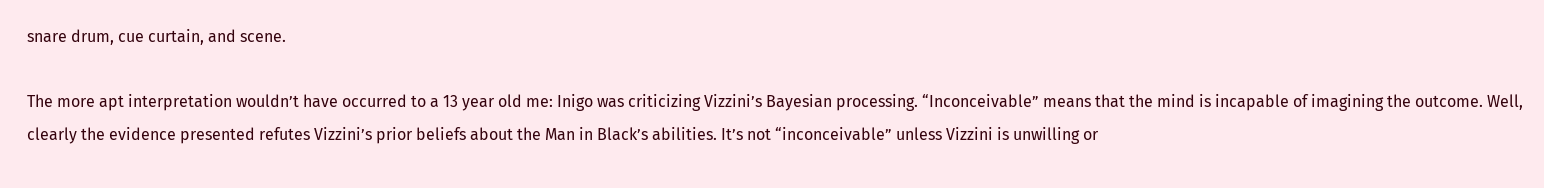snare drum, cue curtain, and scene.

The more apt interpretation wouldn’t have occurred to a 13 year old me: Inigo was criticizing Vizzini’s Bayesian processing. “Inconceivable” means that the mind is incapable of imagining the outcome. Well, clearly the evidence presented refutes Vizzini’s prior beliefs about the Man in Black’s abilities. It’s not “inconceivable” unless Vizzini is unwilling or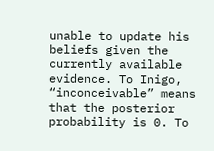unable to update his beliefs given the currently available evidence. To Inigo, “inconceivable” means that the posterior probability is 0. To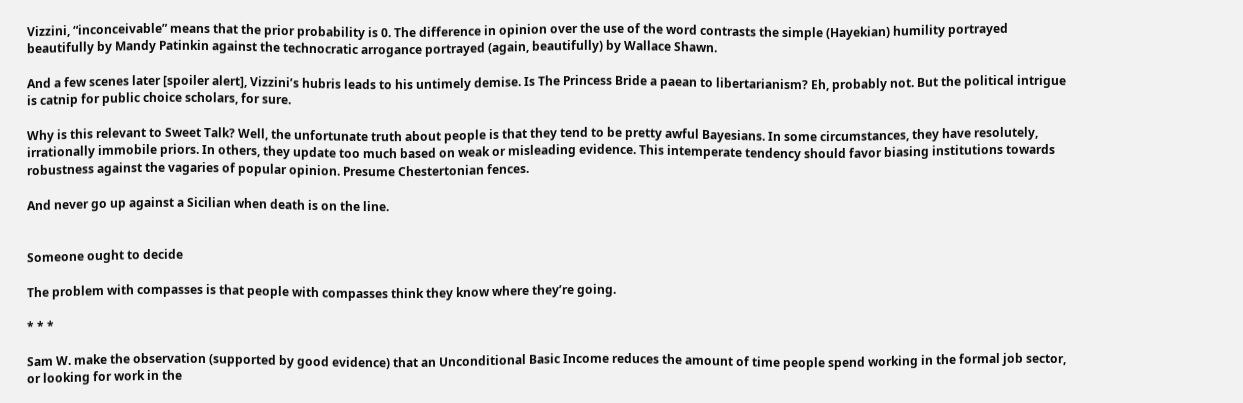Vizzini, “inconceivable” means that the prior probability is 0. The difference in opinion over the use of the word contrasts the simple (Hayekian) humility portrayed beautifully by Mandy Patinkin against the technocratic arrogance portrayed (again, beautifully) by Wallace Shawn.

And a few scenes later [spoiler alert], Vizzini’s hubris leads to his untimely demise. Is The Princess Bride a paean to libertarianism? Eh, probably not. But the political intrigue is catnip for public choice scholars, for sure.

Why is this relevant to Sweet Talk? Well, the unfortunate truth about people is that they tend to be pretty awful Bayesians. In some circumstances, they have resolutely, irrationally immobile priors. In others, they update too much based on weak or misleading evidence. This intemperate tendency should favor biasing institutions towards robustness against the vagaries of popular opinion. Presume Chestertonian fences.

And never go up against a Sicilian when death is on the line.


Someone ought to decide

The problem with compasses is that people with compasses think they know where they’re going.

* * *

Sam W. make the observation (supported by good evidence) that an Unconditional Basic Income reduces the amount of time people spend working in the formal job sector, or looking for work in the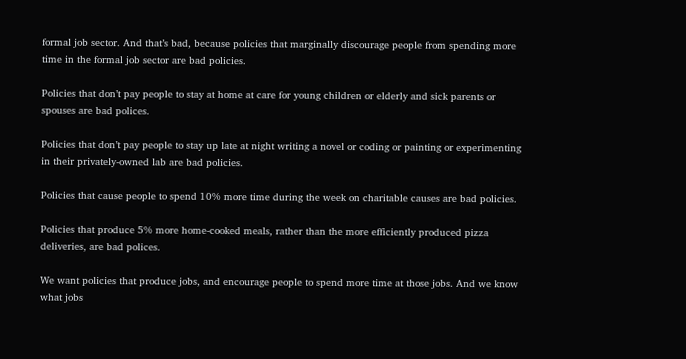formal job sector. And that’s bad, because policies that marginally discourage people from spending more time in the formal job sector are bad policies.

Policies that don’t pay people to stay at home at care for young children or elderly and sick parents or spouses are bad polices.

Policies that don’t pay people to stay up late at night writing a novel or coding or painting or experimenting in their privately-owned lab are bad policies.

Policies that cause people to spend 10% more time during the week on charitable causes are bad policies.

Policies that produce 5% more home-cooked meals, rather than the more efficiently produced pizza deliveries, are bad polices.

We want policies that produce jobs, and encourage people to spend more time at those jobs. And we know what jobs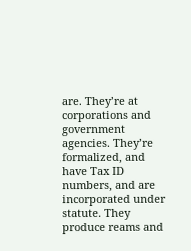are. They’re at corporations and government agencies. They’re formalized, and have Tax ID numbers, and are incorporated under statute. They produce reams and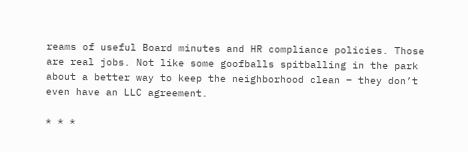reams of useful Board minutes and HR compliance policies. Those are real jobs. Not like some goofballs spitballing in the park about a better way to keep the neighborhood clean – they don’t even have an LLC agreement.

* * *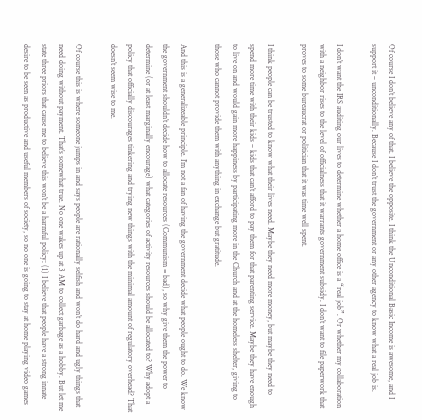Of course I don’t believe any of that. I believe the opposite. I think the Unconditional Basic Income is awesome, and I support it – unconditionally. Because I don’t trust the government or any other agency to know what a real job is.

I don’t want the IRS auditing our lives to determine whether a home office is a “real job”. Or whether my collaboration with a neighbor rises to the level of officialness that it warrants government subsidy. I don’t want to file paperwork that proves to some bureaucrat or politician that it was time well spent.

I think people can be trusted to know what their lives need. Maybe they need more money, but maybe they need to spend more time with their kids – kids that can’t afford to pay them for that parenting service. Maybe they have enough to live on and would gain more happiness by participating more in the Church and at the homeless shelter, giving to those who cannot provide them with anything in exchange but gratitude.

And this is a generalizeable principle. I’m not a fan of having the government decide what people ought to do. We know the government shouldn’t decide how to allocate resources (Communism = bad), so why give them the power to determine (or at least marginally encourage) what categories of activity resources should be allocated to? Why adopt a policy that officially discourages tinkering and trying new things with the minimal amount of regulatory overhead? That doesn’t seem wise to me.

Of course this is where someone jumps in and says people are rationally selfish and won’t do hard and ugly things that need doing without payment. That’s somewhat true. No one wakes up at 3 AM to collect garbage as a hobby. But let me state three priors that cause me to believe this won’t be a harmful policy: (1) I believe that people have a strong innate desire to be seen as productive and useful members of society, so no one is going to stay at home playing video games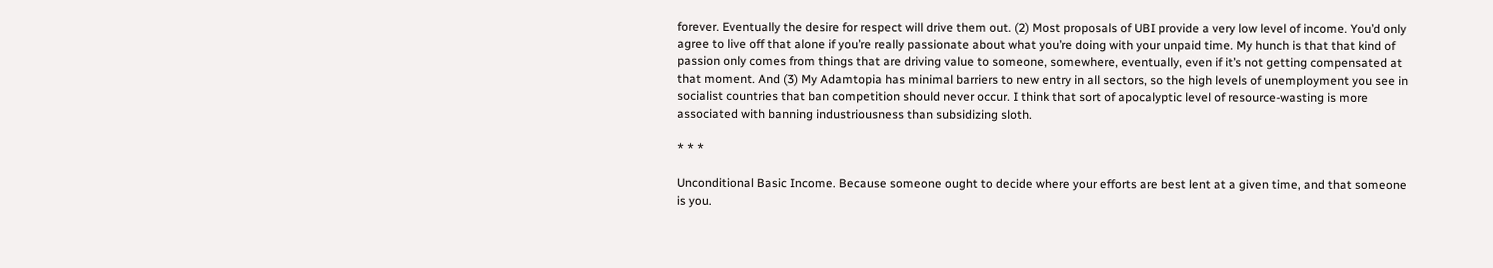forever. Eventually the desire for respect will drive them out. (2) Most proposals of UBI provide a very low level of income. You’d only agree to live off that alone if you’re really passionate about what you’re doing with your unpaid time. My hunch is that that kind of passion only comes from things that are driving value to someone, somewhere, eventually, even if it’s not getting compensated at that moment. And (3) My Adamtopia has minimal barriers to new entry in all sectors, so the high levels of unemployment you see in socialist countries that ban competition should never occur. I think that sort of apocalyptic level of resource-wasting is more associated with banning industriousness than subsidizing sloth.

* * *

Unconditional Basic Income. Because someone ought to decide where your efforts are best lent at a given time, and that someone is you.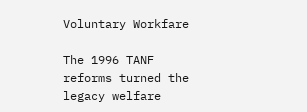Voluntary Workfare

The 1996 TANF reforms turned the legacy welfare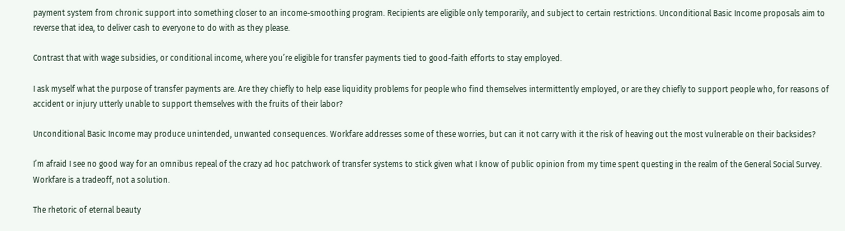payment system from chronic support into something closer to an income-smoothing program. Recipients are eligible only temporarily, and subject to certain restrictions. Unconditional Basic Income proposals aim to reverse that idea, to deliver cash to everyone to do with as they please.

Contrast that with wage subsidies, or conditional income, where you’re eligible for transfer payments tied to good-faith efforts to stay employed.

I ask myself what the purpose of transfer payments are. Are they chiefly to help ease liquidity problems for people who find themselves intermittently employed, or are they chiefly to support people who, for reasons of accident or injury utterly unable to support themselves with the fruits of their labor?

Unconditional Basic Income may produce unintended, unwanted consequences. Workfare addresses some of these worries, but can it not carry with it the risk of heaving out the most vulnerable on their backsides?

I’m afraid I see no good way for an omnibus repeal of the crazy ad hoc patchwork of transfer systems to stick given what I know of public opinion from my time spent questing in the realm of the General Social Survey. Workfare is a tradeoff, not a solution.

The rhetoric of eternal beauty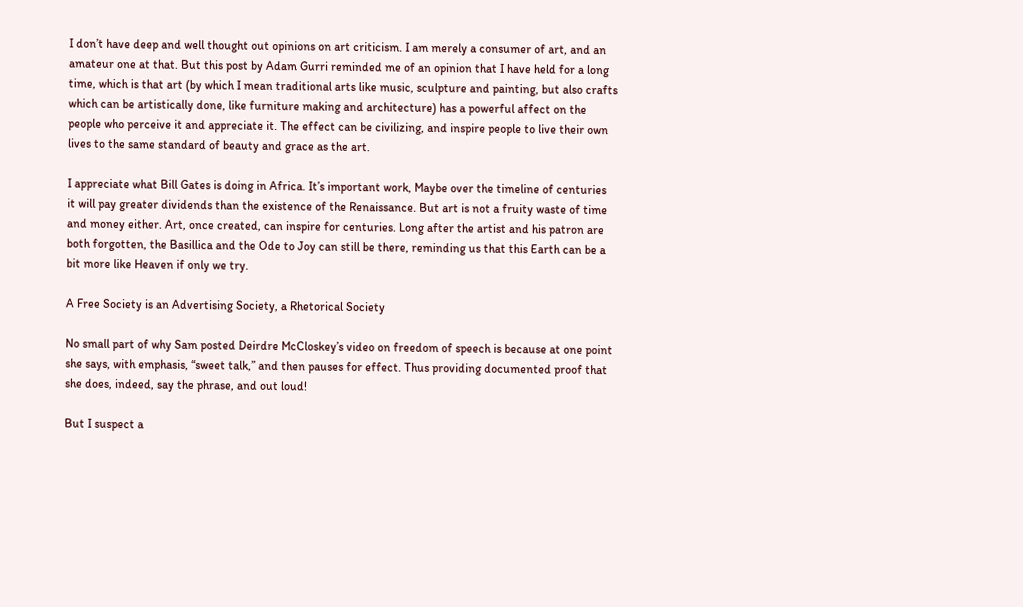I don’t have deep and well thought out opinions on art criticism. I am merely a consumer of art, and an amateur one at that. But this post by Adam Gurri reminded me of an opinion that I have held for a long time, which is that art (by which I mean traditional arts like music, sculpture and painting, but also crafts which can be artistically done, like furniture making and architecture) has a powerful affect on the people who perceive it and appreciate it. The effect can be civilizing, and inspire people to live their own lives to the same standard of beauty and grace as the art.

I appreciate what Bill Gates is doing in Africa. It’s important work, Maybe over the timeline of centuries it will pay greater dividends than the existence of the Renaissance. But art is not a fruity waste of time and money either. Art, once created, can inspire for centuries. Long after the artist and his patron are both forgotten, the Basillica and the Ode to Joy can still be there, reminding us that this Earth can be a bit more like Heaven if only we try.

A Free Society is an Advertising Society, a Rhetorical Society

No small part of why Sam posted Deirdre McCloskey’s video on freedom of speech is because at one point she says, with emphasis, “sweet talk,” and then pauses for effect. Thus providing documented proof that she does, indeed, say the phrase, and out loud!

But I suspect a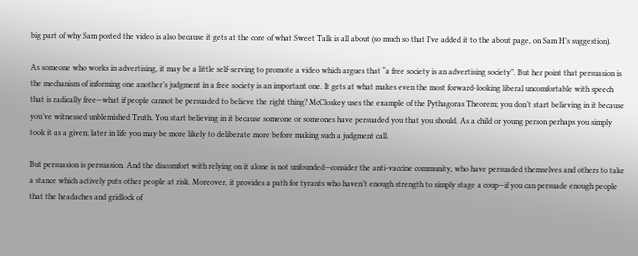big part of why Sam posted the video is also because it gets at the core of what Sweet Talk is all about (so much so that I’ve added it to the about page, on Sam H’s suggestion).

As someone who works in advertising, it may be a little self-serving to promote a video which argues that “a free society is an advertising society”. But her point that persuasion is the mechanism of informing one another’s judgment in a free society is an important one. It gets at what makes even the most forward-looking liberal uncomfortable with speech that is radically free—what if people cannot be persuaded to believe the right thing? McCloskey uses the example of the Pythagoras Theorem; you don’t start believing in it because you’ve witnessed unblemished Truth. You start believing in it because someone or someones have persuaded you that you should. As a child or young person perhaps you simply took it as a given; later in life you may be more likely to deliberate more before making such a judgment call.

But persuasion is persuasion. And the discomfort with relying on it alone is not unfounded—consider the anti-vaccine community, who have persuaded themselves and others to take a stance which actively puts other people at risk. Moreover, it provides a path for tyrants who haven’t enough strength to simply stage a coup—if you can persuade enough people that the headaches and gridlock of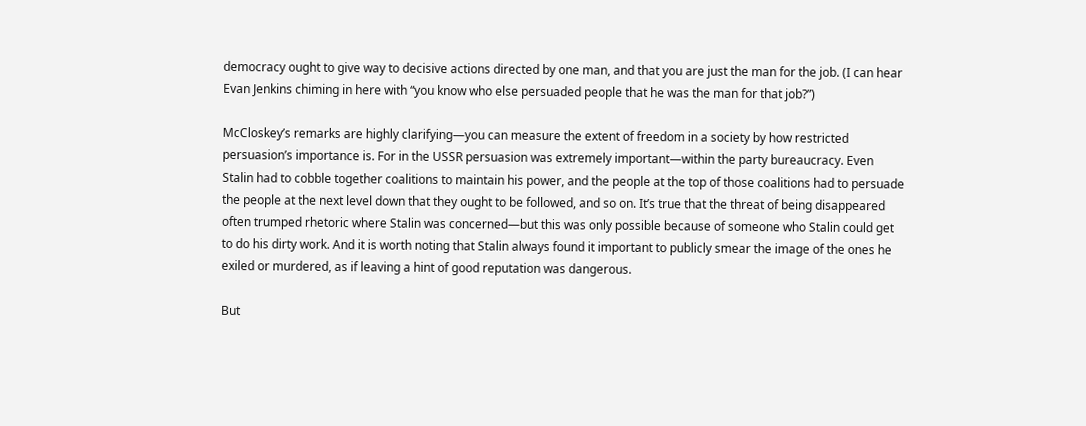democracy ought to give way to decisive actions directed by one man, and that you are just the man for the job. (I can hear Evan Jenkins chiming in here with “you know who else persuaded people that he was the man for that job?”)

McCloskey’s remarks are highly clarifying—you can measure the extent of freedom in a society by how restricted persuasion’s importance is. For in the USSR persuasion was extremely important—within the party bureaucracy. Even Stalin had to cobble together coalitions to maintain his power, and the people at the top of those coalitions had to persuade the people at the next level down that they ought to be followed, and so on. It’s true that the threat of being disappeared often trumped rhetoric where Stalin was concerned—but this was only possible because of someone who Stalin could get to do his dirty work. And it is worth noting that Stalin always found it important to publicly smear the image of the ones he exiled or murdered, as if leaving a hint of good reputation was dangerous.

But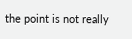the point is not really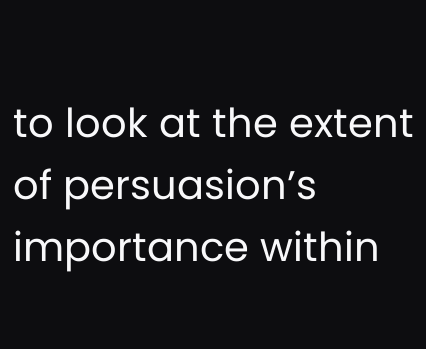to look at the extent of persuasion’s importance within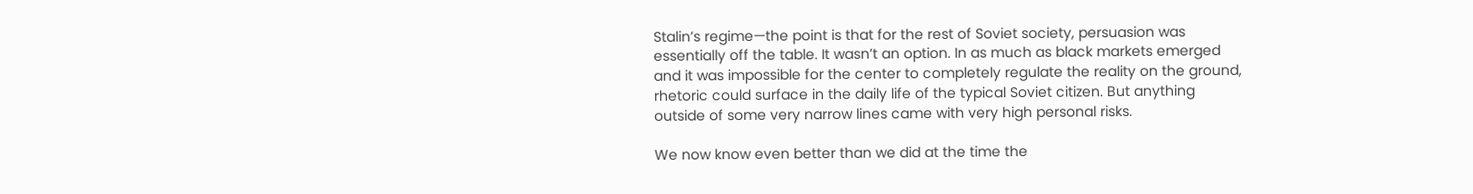Stalin’s regime—the point is that for the rest of Soviet society, persuasion was essentially off the table. It wasn’t an option. In as much as black markets emerged and it was impossible for the center to completely regulate the reality on the ground, rhetoric could surface in the daily life of the typical Soviet citizen. But anything outside of some very narrow lines came with very high personal risks.

We now know even better than we did at the time the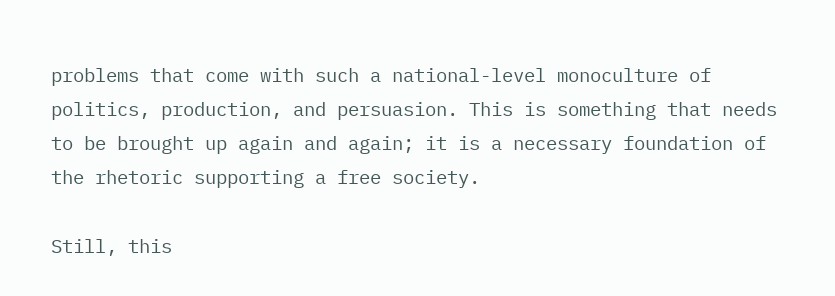problems that come with such a national-level monoculture of politics, production, and persuasion. This is something that needs to be brought up again and again; it is a necessary foundation of the rhetoric supporting a free society.

Still, this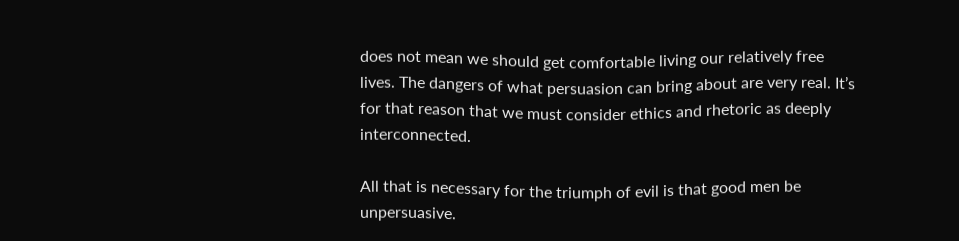does not mean we should get comfortable living our relatively free lives. The dangers of what persuasion can bring about are very real. It’s for that reason that we must consider ethics and rhetoric as deeply interconnected.

All that is necessary for the triumph of evil is that good men be unpersuasive.